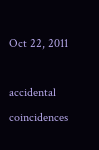Oct 22, 2011

accidental coincidences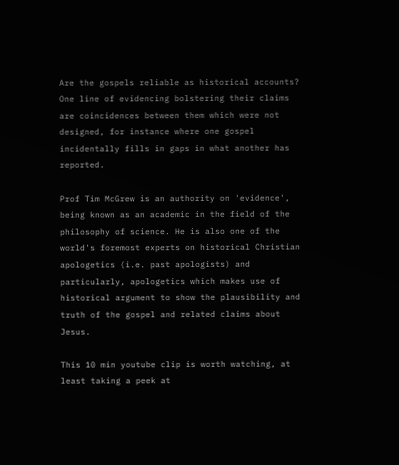Are the gospels reliable as historical accounts? One line of evidencing bolstering their claims are coincidences between them which were not designed, for instance where one gospel incidentally fills in gaps in what another has reported.

Prof Tim McGrew is an authority on 'evidence', being known as an academic in the field of the philosophy of science. He is also one of the world's foremost experts on historical Christian apologetics (i.e. past apologists) and particularly, apologetics which makes use of historical argument to show the plausibility and truth of the gospel and related claims about Jesus.

This 10 min youtube clip is worth watching, at least taking a peek at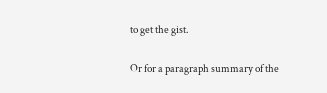to get the gist.

Or for a paragraph summary of the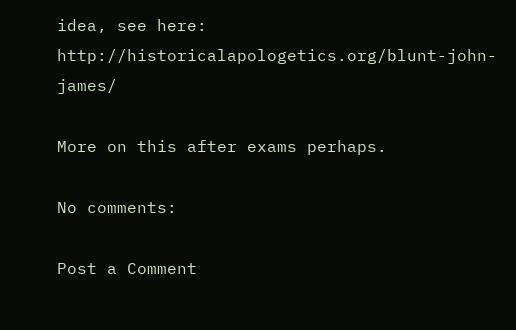idea, see here: http://historicalapologetics.org/blunt-john-james/

More on this after exams perhaps.

No comments:

Post a Comment